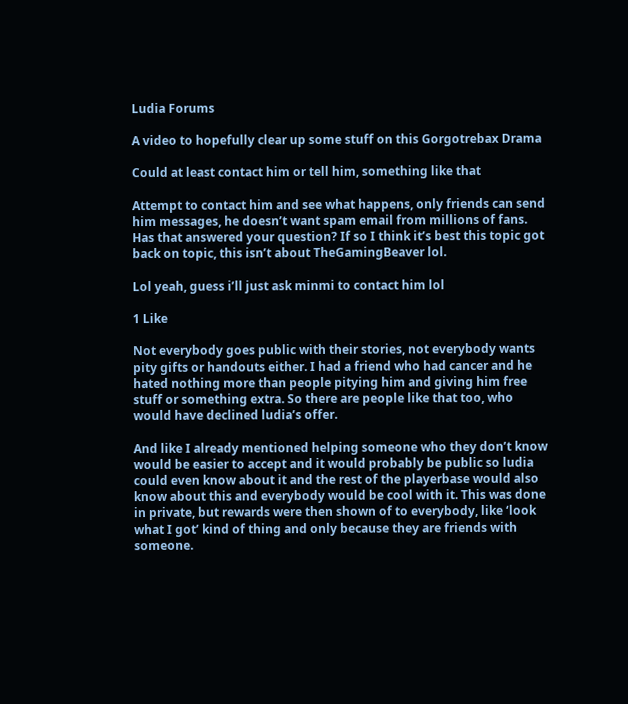Ludia Forums

A video to hopefully clear up some stuff on this Gorgotrebax Drama

Could at least contact him or tell him, something like that

Attempt to contact him and see what happens, only friends can send him messages, he doesn’t want spam email from millions of fans. Has that answered your question? If so I think it’s best this topic got back on topic, this isn’t about TheGamingBeaver lol.

Lol yeah, guess i’ll just ask minmi to contact him lol

1 Like

Not everybody goes public with their stories, not everybody wants pity gifts or handouts either. I had a friend who had cancer and he hated nothing more than people pitying him and giving him free stuff or something extra. So there are people like that too, who would have declined ludia’s offer.

And like I already mentioned helping someone who they don’t know would be easier to accept and it would probably be public so ludia could even know about it and the rest of the playerbase would also know about this and everybody would be cool with it. This was done in private, but rewards were then shown of to everybody, like ‘look what I got’ kind of thing and only because they are friends with someone.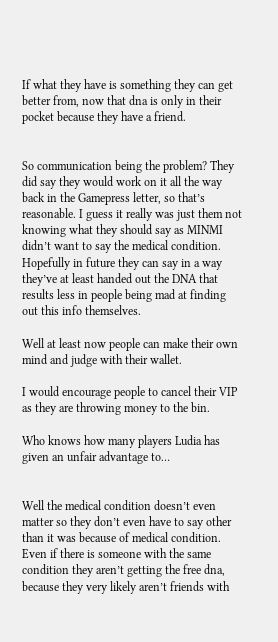If what they have is something they can get better from, now that dna is only in their pocket because they have a friend.


So communication being the problem? They did say they would work on it all the way back in the Gamepress letter, so that’s reasonable. I guess it really was just them not knowing what they should say as MINMI didn’t want to say the medical condition. Hopefully in future they can say in a way they’ve at least handed out the DNA that results less in people being mad at finding out this info themselves.

Well at least now people can make their own mind and judge with their wallet.

I would encourage people to cancel their VIP as they are throwing money to the bin.

Who knows how many players Ludia has given an unfair advantage to…


Well the medical condition doesn’t even matter so they don’t even have to say other than it was because of medical condition. Even if there is someone with the same condition they aren’t getting the free dna, because they very likely aren’t friends with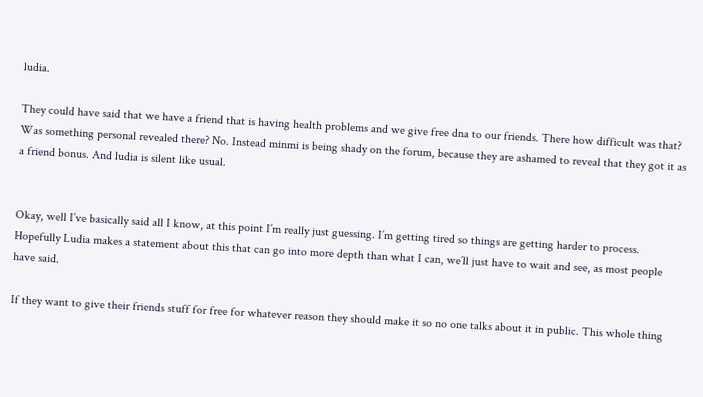ludia.

They could have said that we have a friend that is having health problems and we give free dna to our friends. There how difficult was that? Was something personal revealed there? No. Instead minmi is being shady on the forum, because they are ashamed to reveal that they got it as a friend bonus. And ludia is silent like usual.


Okay, well I’ve basically said all I know, at this point I’m really just guessing. I’m getting tired so things are getting harder to process. Hopefully Ludia makes a statement about this that can go into more depth than what I can, we’ll just have to wait and see, as most people have said.

If they want to give their friends stuff for free for whatever reason they should make it so no one talks about it in public. This whole thing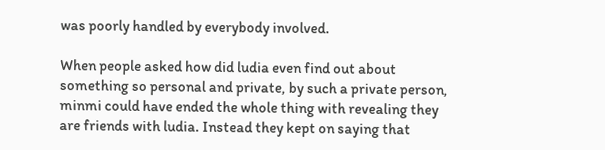was poorly handled by everybody involved.

When people asked how did ludia even find out about something so personal and private, by such a private person, minmi could have ended the whole thing with revealing they are friends with ludia. Instead they kept on saying that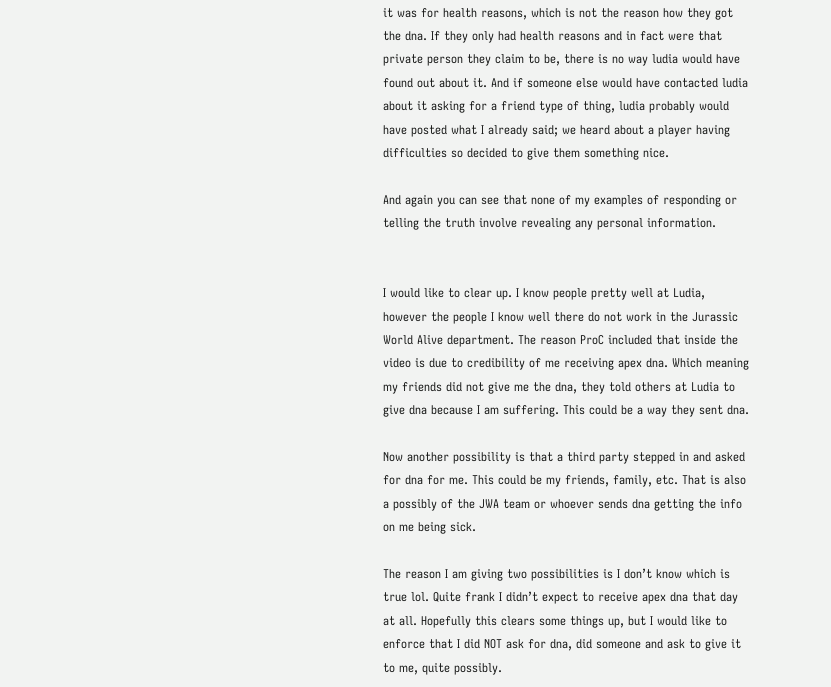it was for health reasons, which is not the reason how they got the dna. If they only had health reasons and in fact were that private person they claim to be, there is no way ludia would have found out about it. And if someone else would have contacted ludia about it asking for a friend type of thing, ludia probably would have posted what I already said; we heard about a player having difficulties so decided to give them something nice.

And again you can see that none of my examples of responding or telling the truth involve revealing any personal information.


I would like to clear up. I know people pretty well at Ludia, however the people I know well there do not work in the Jurassic World Alive department. The reason ProC included that inside the video is due to credibility of me receiving apex dna. Which meaning my friends did not give me the dna, they told others at Ludia to give dna because I am suffering. This could be a way they sent dna.

Now another possibility is that a third party stepped in and asked for dna for me. This could be my friends, family, etc. That is also a possibly of the JWA team or whoever sends dna getting the info on me being sick.

The reason I am giving two possibilities is I don’t know which is true lol. Quite frank I didn’t expect to receive apex dna that day at all. Hopefully this clears some things up, but I would like to enforce that I did NOT ask for dna, did someone and ask to give it to me, quite possibly.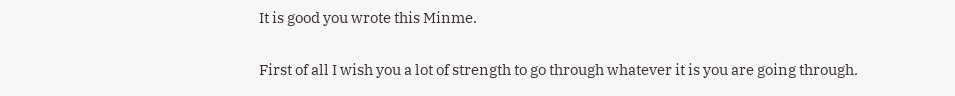It is good you wrote this Minme.

First of all I wish you a lot of strength to go through whatever it is you are going through.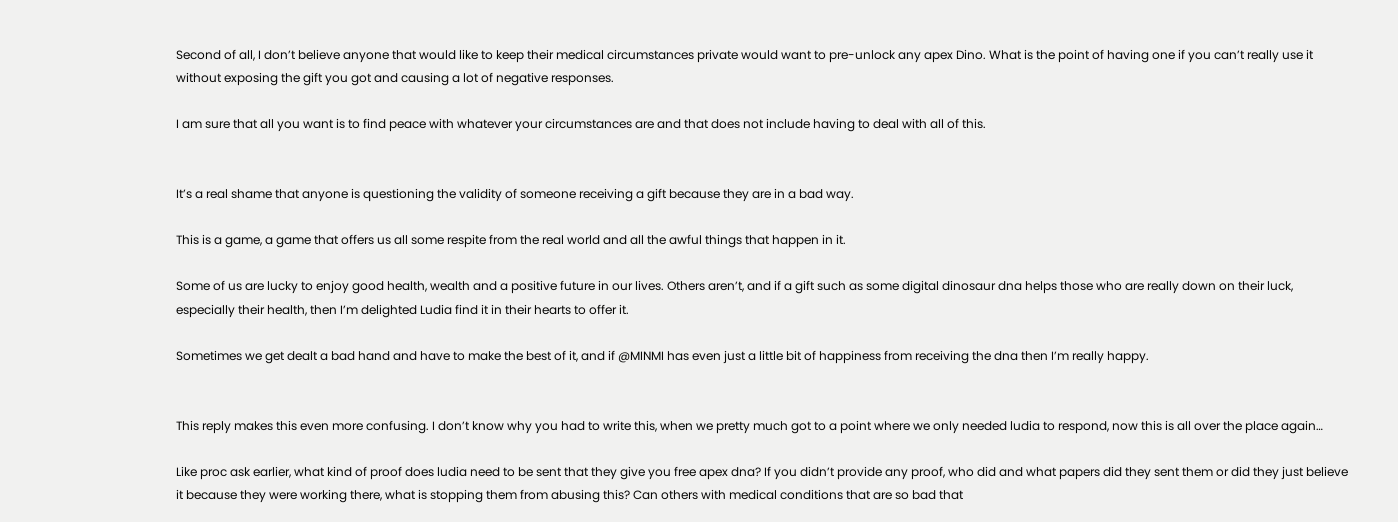Second of all, I don’t believe anyone that would like to keep their medical circumstances private would want to pre-unlock any apex Dino. What is the point of having one if you can’t really use it without exposing the gift you got and causing a lot of negative responses.

I am sure that all you want is to find peace with whatever your circumstances are and that does not include having to deal with all of this.


It’s a real shame that anyone is questioning the validity of someone receiving a gift because they are in a bad way.

This is a game, a game that offers us all some respite from the real world and all the awful things that happen in it.

Some of us are lucky to enjoy good health, wealth and a positive future in our lives. Others aren’t, and if a gift such as some digital dinosaur dna helps those who are really down on their luck, especially their health, then I’m delighted Ludia find it in their hearts to offer it.

Sometimes we get dealt a bad hand and have to make the best of it, and if @MINMI has even just a little bit of happiness from receiving the dna then I’m really happy.


This reply makes this even more confusing. I don’t know why you had to write this, when we pretty much got to a point where we only needed ludia to respond, now this is all over the place again…

Like proc ask earlier, what kind of proof does ludia need to be sent that they give you free apex dna? If you didn’t provide any proof, who did and what papers did they sent them or did they just believe it because they were working there, what is stopping them from abusing this? Can others with medical conditions that are so bad that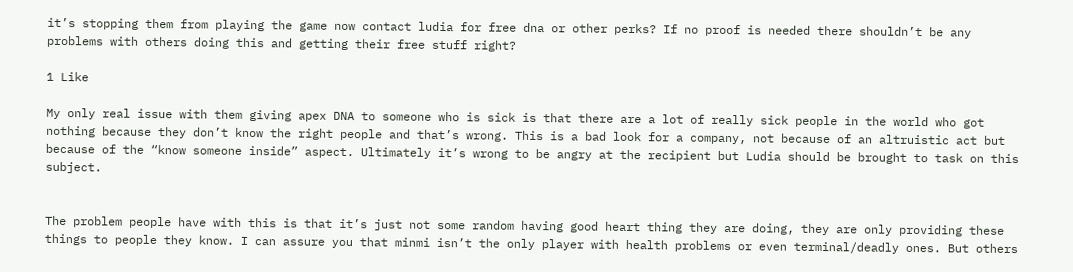it’s stopping them from playing the game now contact ludia for free dna or other perks? If no proof is needed there shouldn’t be any problems with others doing this and getting their free stuff right?

1 Like

My only real issue with them giving apex DNA to someone who is sick is that there are a lot of really sick people in the world who got nothing because they don’t know the right people and that’s wrong. This is a bad look for a company, not because of an altruistic act but because of the “know someone inside” aspect. Ultimately it’s wrong to be angry at the recipient but Ludia should be brought to task on this subject.


The problem people have with this is that it’s just not some random having good heart thing they are doing, they are only providing these things to people they know. I can assure you that minmi isn’t the only player with health problems or even terminal/deadly ones. But others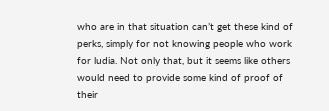who are in that situation can’t get these kind of perks, simply for not knowing people who work for ludia. Not only that, but it seems like others would need to provide some kind of proof of their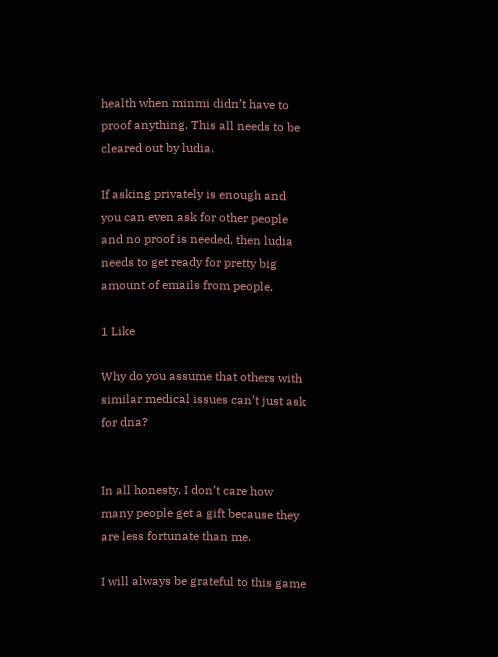health when minmi didn’t have to proof anything. This all needs to be cleared out by ludia.

If asking privately is enough and you can even ask for other people and no proof is needed, then ludia needs to get ready for pretty big amount of emails from people.

1 Like

Why do you assume that others with similar medical issues can’t just ask for dna?


In all honesty, I don’t care how many people get a gift because they are less fortunate than me.

I will always be grateful to this game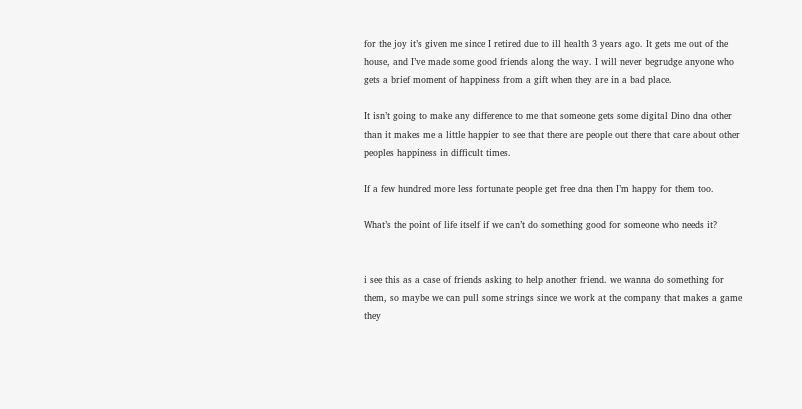for the joy it’s given me since I retired due to ill health 3 years ago. It gets me out of the house, and I’ve made some good friends along the way. I will never begrudge anyone who gets a brief moment of happiness from a gift when they are in a bad place.

It isn’t going to make any difference to me that someone gets some digital Dino dna other than it makes me a little happier to see that there are people out there that care about other peoples happiness in difficult times.

If a few hundred more less fortunate people get free dna then I’m happy for them too.

What’s the point of life itself if we can’t do something good for someone who needs it?


i see this as a case of friends asking to help another friend. we wanna do something for them, so maybe we can pull some strings since we work at the company that makes a game they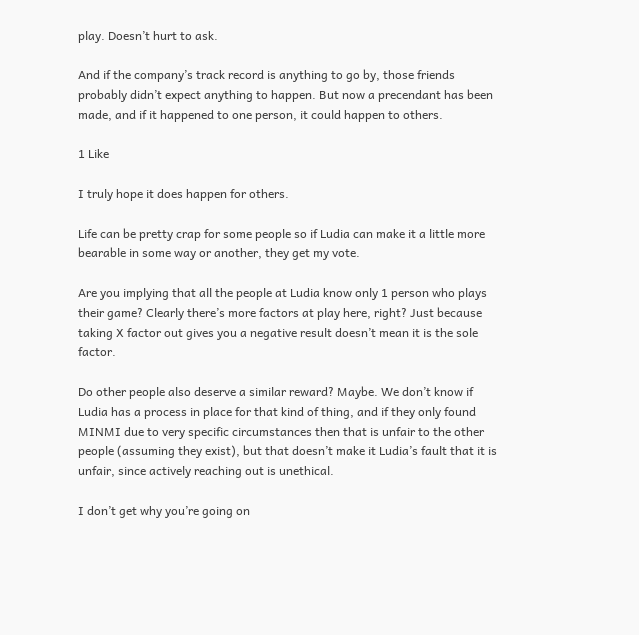play. Doesn’t hurt to ask.

And if the company’s track record is anything to go by, those friends probably didn’t expect anything to happen. But now a precendant has been made, and if it happened to one person, it could happen to others.

1 Like

I truly hope it does happen for others.

Life can be pretty crap for some people so if Ludia can make it a little more bearable in some way or another, they get my vote.

Are you implying that all the people at Ludia know only 1 person who plays their game? Clearly there’s more factors at play here, right? Just because taking X factor out gives you a negative result doesn’t mean it is the sole factor.

Do other people also deserve a similar reward? Maybe. We don’t know if Ludia has a process in place for that kind of thing, and if they only found MINMI due to very specific circumstances then that is unfair to the other people (assuming they exist), but that doesn’t make it Ludia’s fault that it is unfair, since actively reaching out is unethical.

I don’t get why you’re going on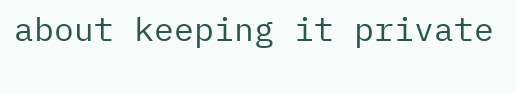about keeping it private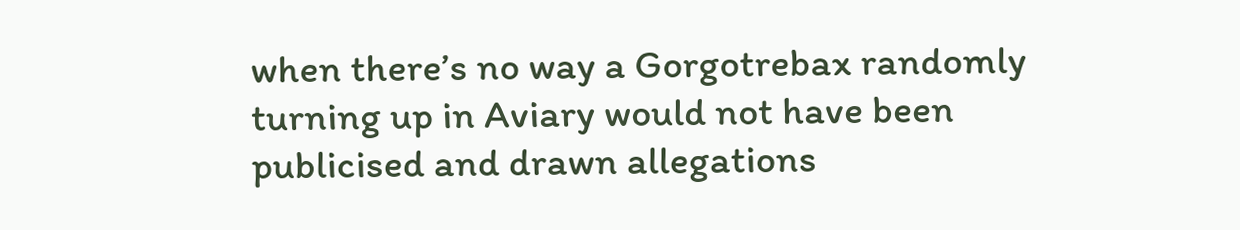when there’s no way a Gorgotrebax randomly turning up in Aviary would not have been publicised and drawn allegations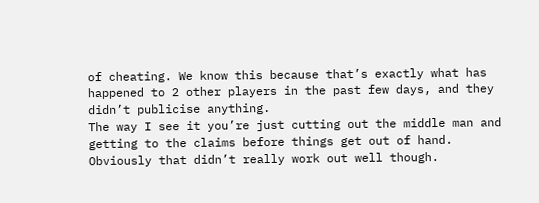of cheating. We know this because that’s exactly what has happened to 2 other players in the past few days, and they didn’t publicise anything.
The way I see it you’re just cutting out the middle man and getting to the claims before things get out of hand. Obviously that didn’t really work out well though.